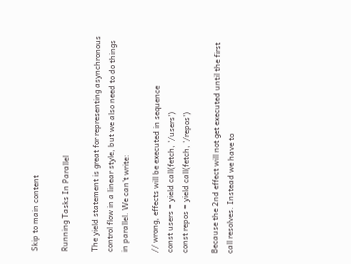Skip to main content

Running Tasks In Parallel

The yield statement is great for representing asynchronous control flow in a linear style, but we also need to do things in parallel. We can't write:

// wrong, effects will be executed in sequence
const users = yield call(fetch, '/users')
const repos = yield call(fetch, '/repos')

Because the 2nd effect will not get executed until the first call resolves. Instead we have to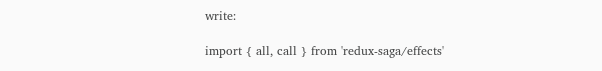write:

import { all, call } from 'redux-saga/effects'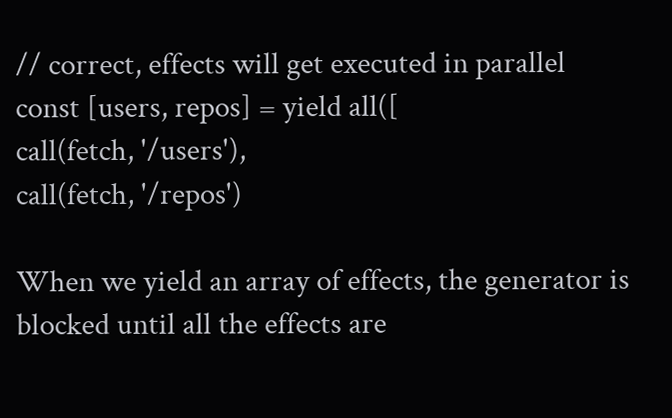// correct, effects will get executed in parallel
const [users, repos] = yield all([
call(fetch, '/users'),
call(fetch, '/repos')

When we yield an array of effects, the generator is blocked until all the effects are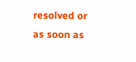resolved or as soon as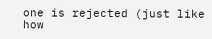one is rejected (just like how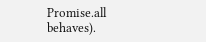Promise.all behaves).